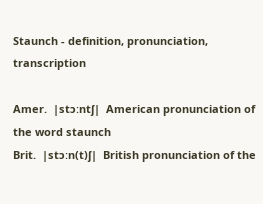Staunch - definition, pronunciation, transcription

Amer.  |stɔːntʃ|  American pronunciation of the word staunch
Brit.  |stɔːn(t)ʃ|  British pronunciation of the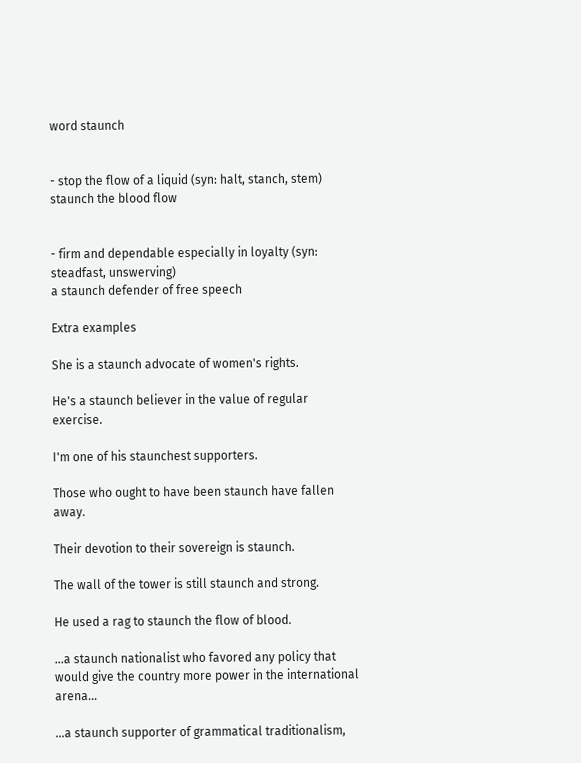word staunch


- stop the flow of a liquid (syn: halt, stanch, stem)
staunch the blood flow


- firm and dependable especially in loyalty (syn: steadfast, unswerving)
a staunch defender of free speech

Extra examples

She is a staunch advocate of women's rights.

He's a staunch believer in the value of regular exercise.

I'm one of his staunchest supporters.

Those who ought to have been staunch have fallen away.

Their devotion to their sovereign is staunch.

The wall of the tower is still staunch and strong.

He used a rag to staunch the flow of blood.

...a staunch nationalist who favored any policy that would give the country more power in the international arena...

...a staunch supporter of grammatical traditionalism,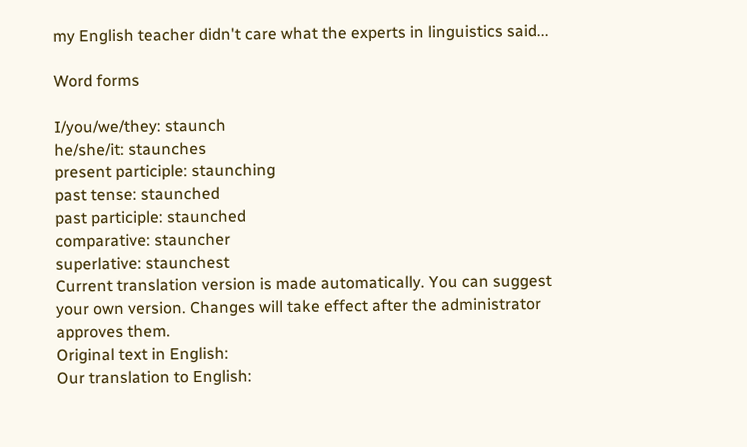my English teacher didn't care what the experts in linguistics said...

Word forms

I/you/we/they: staunch
he/she/it: staunches
present participle: staunching
past tense: staunched
past participle: staunched
comparative: stauncher
superlative: staunchest
Current translation version is made automatically. You can suggest your own version. Changes will take effect after the administrator approves them.
Original text in English:
Our translation to English: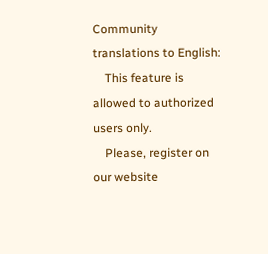Community translations to English:
    This feature is allowed to authorized users only.
    Please, register on our website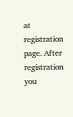at registration page. After registration you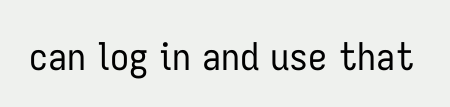can log in and use that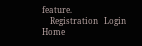feature.
    Registration   Login   Home